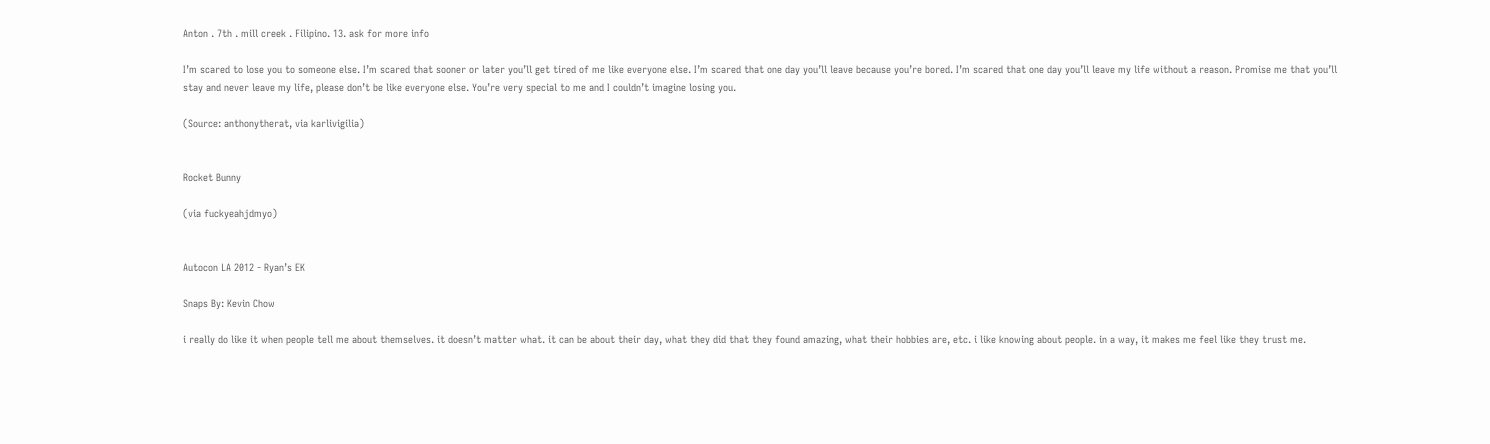Anton . 7th . mill creek . Filipino. 13. ask for more info

I’m scared to lose you to someone else. I’m scared that sooner or later you’ll get tired of me like everyone else. I’m scared that one day you’ll leave because you’re bored. I’m scared that one day you’ll leave my life without a reason. Promise me that you’ll stay and never leave my life, please don’t be like everyone else. You’re very special to me and I couldn’t imagine losing you.

(Source: anthonytherat, via karlivigilia)


Rocket Bunny

(via fuckyeahjdmyo)


Autocon LA 2012 - Ryan’s EK

Snaps By: Kevin Chow

i really do like it when people tell me about themselves. it doesn’t matter what. it can be about their day, what they did that they found amazing, what their hobbies are, etc. i like knowing about people. in a way, it makes me feel like they trust me.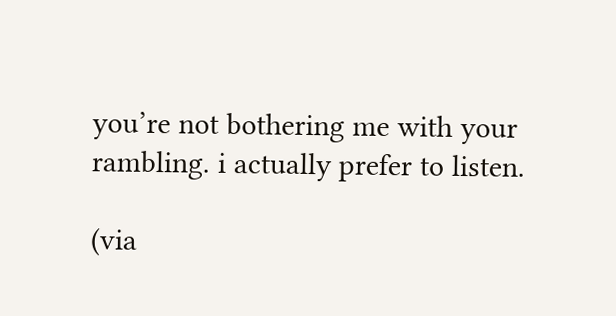you’re not bothering me with your rambling. i actually prefer to listen.

(via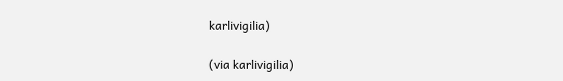karlivigilia)

(via karlivigilia)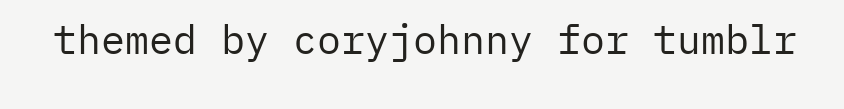themed by coryjohnny for tumblr